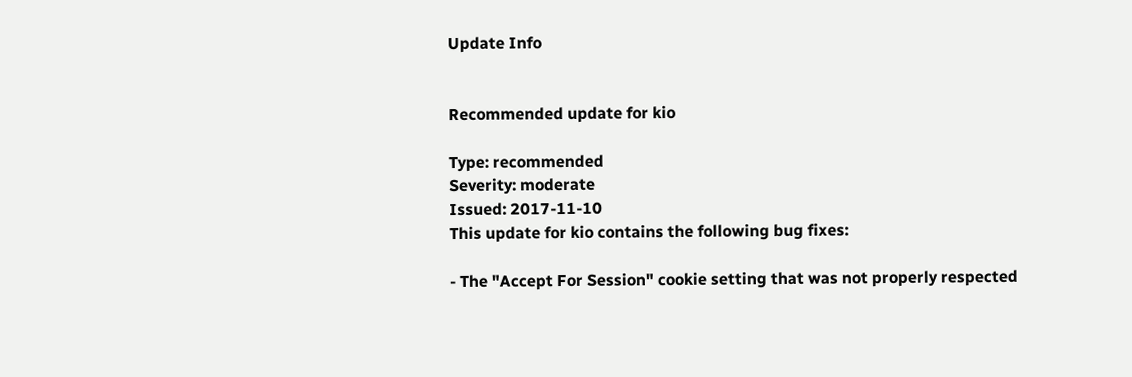Update Info


Recommended update for kio

Type: recommended
Severity: moderate
Issued: 2017-11-10
This update for kio contains the following bug fixes:

- The "Accept For Session" cookie setting that was not properly respected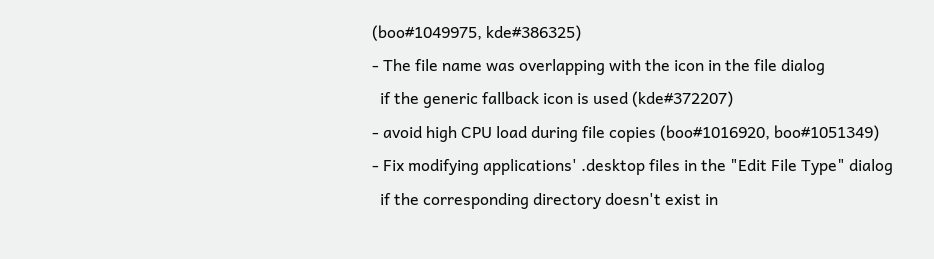(boo#1049975, kde#386325)
- The file name was overlapping with the icon in the file dialog
  if the generic fallback icon is used (kde#372207)
- avoid high CPU load during file copies (boo#1016920, boo#1051349)
- Fix modifying applications' .desktop files in the "Edit File Type" dialog
  if the corresponding directory doesn't exist in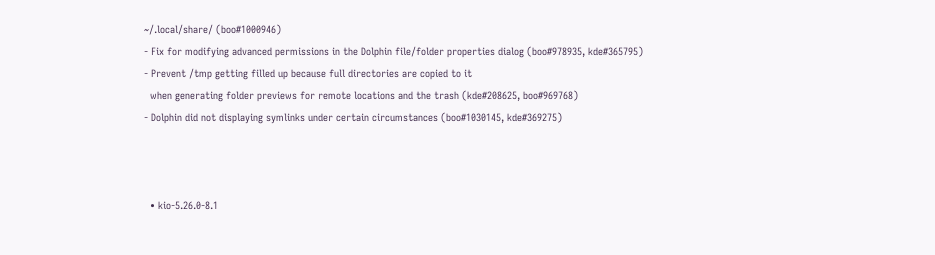~/.local/share/ (boo#1000946)
- Fix for modifying advanced permissions in the Dolphin file/folder properties dialog (boo#978935, kde#365795)
- Prevent /tmp getting filled up because full directories are copied to it
  when generating folder previews for remote locations and the trash (kde#208625, boo#969768)
- Dolphin did not displaying symlinks under certain circumstances (boo#1030145, kde#369275)



  • kio-5.26.0-8.1